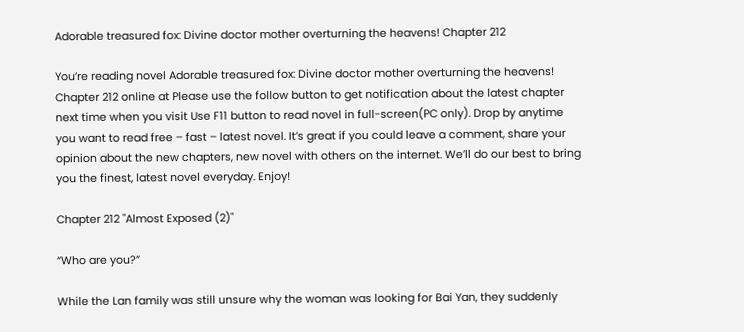Adorable treasured fox: Divine doctor mother overturning the heavens! Chapter 212

You’re reading novel Adorable treasured fox: Divine doctor mother overturning the heavens! Chapter 212 online at Please use the follow button to get notification about the latest chapter next time when you visit Use F11 button to read novel in full-screen(PC only). Drop by anytime you want to read free – fast – latest novel. It’s great if you could leave a comment, share your opinion about the new chapters, new novel with others on the internet. We’ll do our best to bring you the finest, latest novel everyday. Enjoy!

Chapter 212 "Almost Exposed (2)"

“Who are you?”

While the Lan family was still unsure why the woman was looking for Bai Yan, they suddenly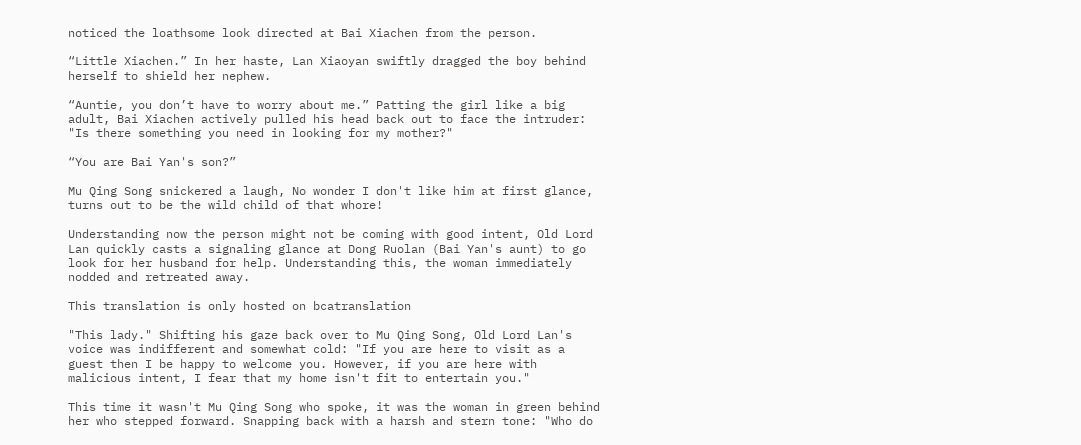noticed the loathsome look directed at Bai Xiachen from the person.

“Little Xiachen.” In her haste, Lan Xiaoyan swiftly dragged the boy behind herself to shield her nephew.

“Auntie, you don’t have to worry about me.” Patting the girl like a big adult, Bai Xiachen actively pulled his head back out to face the intruder: "Is there something you need in looking for my mother?"

“You are Bai Yan's son?”

Mu Qing Song snickered a laugh, No wonder I don't like him at first glance, turns out to be the wild child of that whore!

Understanding now the person might not be coming with good intent, Old Lord Lan quickly casts a signaling glance at Dong Ruolan (Bai Yan's aunt) to go look for her husband for help. Understanding this, the woman immediately nodded and retreated away.

This translation is only hosted on bcatranslation

"This lady." Shifting his gaze back over to Mu Qing Song, Old Lord Lan's voice was indifferent and somewhat cold: "If you are here to visit as a guest then I be happy to welcome you. However, if you are here with malicious intent, I fear that my home isn't fit to entertain you."

This time it wasn't Mu Qing Song who spoke, it was the woman in green behind her who stepped forward. Snapping back with a harsh and stern tone: "Who do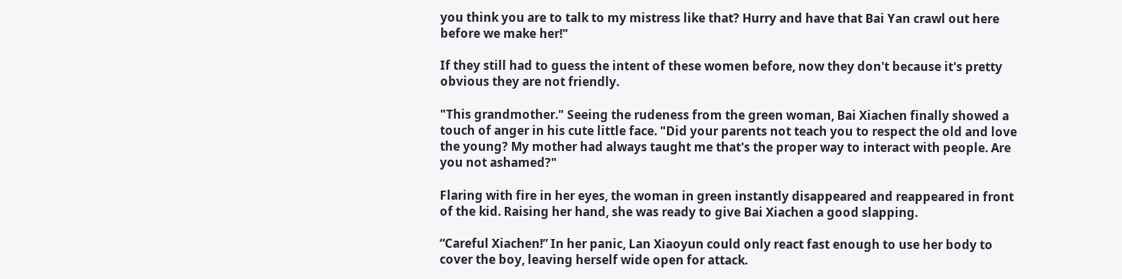you think you are to talk to my mistress like that? Hurry and have that Bai Yan crawl out here before we make her!"

If they still had to guess the intent of these women before, now they don't because it's pretty obvious they are not friendly.

"This grandmother." Seeing the rudeness from the green woman, Bai Xiachen finally showed a touch of anger in his cute little face. "Did your parents not teach you to respect the old and love the young? My mother had always taught me that's the proper way to interact with people. Are you not ashamed?"

Flaring with fire in her eyes, the woman in green instantly disappeared and reappeared in front of the kid. Raising her hand, she was ready to give Bai Xiachen a good slapping.

“Careful Xiachen!” In her panic, Lan Xiaoyun could only react fast enough to use her body to cover the boy, leaving herself wide open for attack.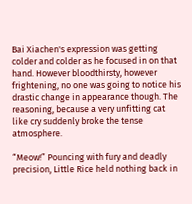Bai Xiachen's expression was getting colder and colder as he focused in on that hand. However bloodthirsty, however frightening, no one was going to notice his drastic change in appearance though. The reasoning, because a very unfitting cat like cry suddenly broke the tense atmosphere.

“Meow!” Pouncing with fury and deadly precision, Little Rice held nothing back in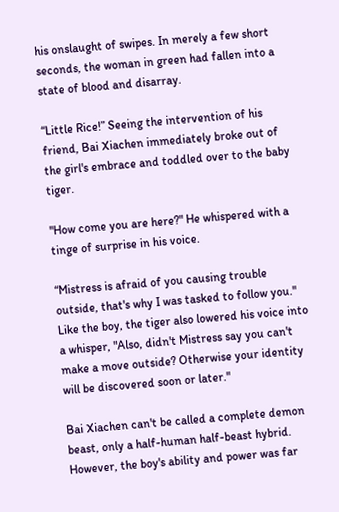his onslaught of swipes. In merely a few short seconds, the woman in green had fallen into a state of blood and disarray.

“Little Rice!” Seeing the intervention of his friend, Bai Xiachen immediately broke out of the girl's embrace and toddled over to the baby tiger.

"How come you are here?" He whispered with a tinge of surprise in his voice.

“Mistress is afraid of you causing trouble outside, that's why I was tasked to follow you." Like the boy, the tiger also lowered his voice into a whisper, "Also, didn't Mistress say you can't make a move outside? Otherwise your identity will be discovered soon or later."

Bai Xiachen can't be called a complete demon beast, only a half-human half-beast hybrid. However, the boy's ability and power was far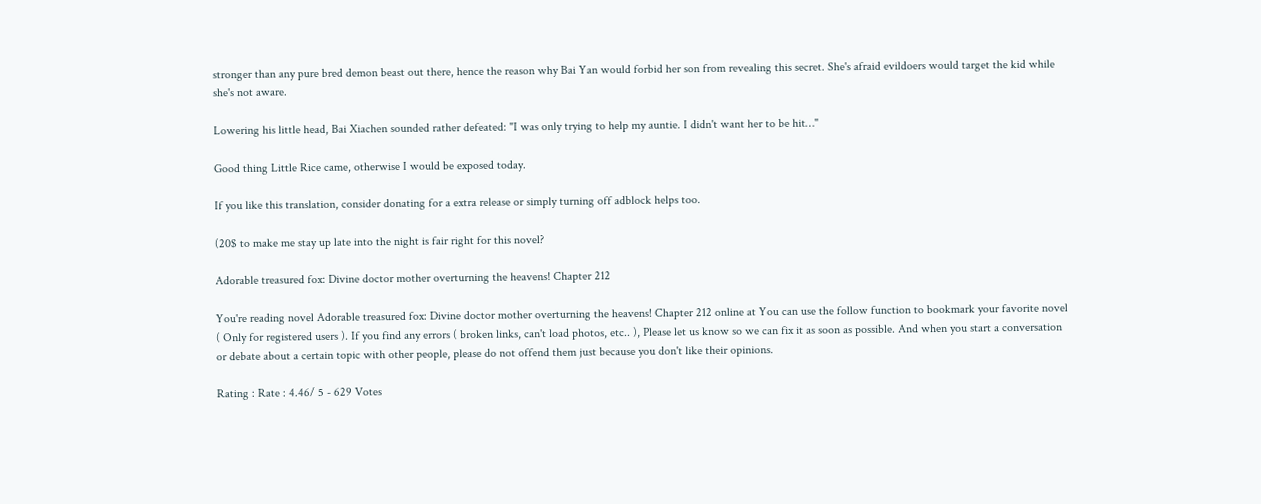stronger than any pure bred demon beast out there, hence the reason why Bai Yan would forbid her son from revealing this secret. She's afraid evildoers would target the kid while she's not aware.

Lowering his little head, Bai Xiachen sounded rather defeated: "I was only trying to help my auntie. I didn't want her to be hit…"

Good thing Little Rice came, otherwise I would be exposed today.

If you like this translation, consider donating for a extra release or simply turning off adblock helps too.

(20$ to make me stay up late into the night is fair right for this novel?

Adorable treasured fox: Divine doctor mother overturning the heavens! Chapter 212

You're reading novel Adorable treasured fox: Divine doctor mother overturning the heavens! Chapter 212 online at You can use the follow function to bookmark your favorite novel ( Only for registered users ). If you find any errors ( broken links, can't load photos, etc.. ), Please let us know so we can fix it as soon as possible. And when you start a conversation or debate about a certain topic with other people, please do not offend them just because you don't like their opinions.

Rating : Rate : 4.46/ 5 - 629 Votes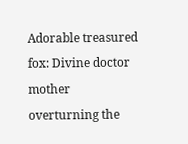Adorable treasured fox: Divine doctor mother overturning the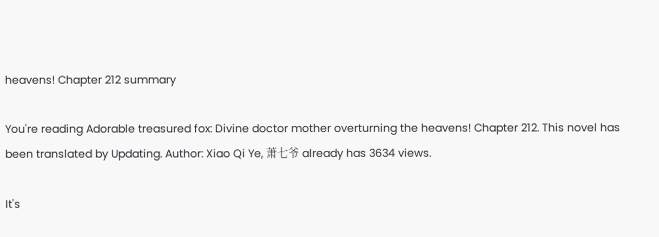heavens! Chapter 212 summary

You're reading Adorable treasured fox: Divine doctor mother overturning the heavens! Chapter 212. This novel has been translated by Updating. Author: Xiao Qi Ye, 萧七爷 already has 3634 views.

It's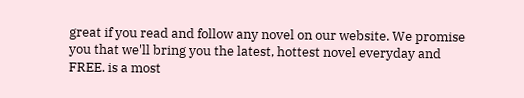great if you read and follow any novel on our website. We promise you that we'll bring you the latest, hottest novel everyday and FREE. is a most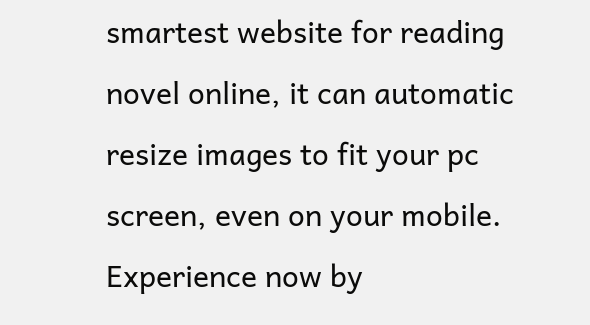smartest website for reading novel online, it can automatic resize images to fit your pc screen, even on your mobile. Experience now by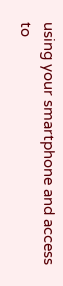using your smartphone and access to